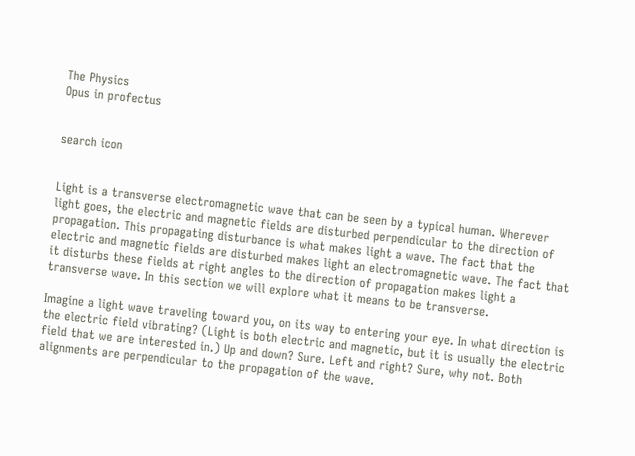The Physics
Opus in profectus


search icon


Light is a transverse electromagnetic wave that can be seen by a typical human. Wherever light goes, the electric and magnetic fields are disturbed perpendicular to the direction of propagation. This propagating disturbance is what makes light a wave. The fact that the electric and magnetic fields are disturbed makes light an electromagnetic wave. The fact that it disturbs these fields at right angles to the direction of propagation makes light a transverse wave. In this section we will explore what it means to be transverse.

Imagine a light wave traveling toward you, on its way to entering your eye. In what direction is the electric field vibrating? (Light is both electric and magnetic, but it is usually the electric field that we are interested in.) Up and down? Sure. Left and right? Sure, why not. Both alignments are perpendicular to the propagation of the wave.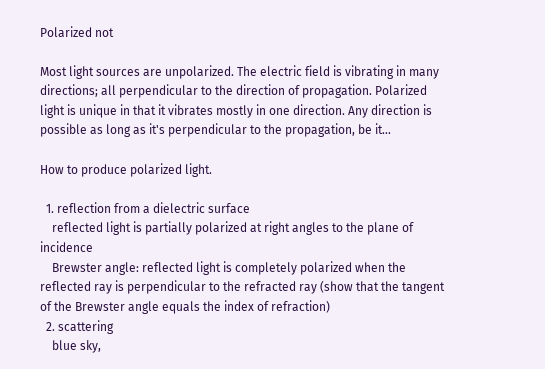Polarized not

Most light sources are unpolarized. The electric field is vibrating in many directions; all perpendicular to the direction of propagation. Polarized light is unique in that it vibrates mostly in one direction. Any direction is possible as long as it's perpendicular to the propagation, be it…

How to produce polarized light.

  1. reflection from a dielectric surface
    reflected light is partially polarized at right angles to the plane of incidence
    Brewster angle: reflected light is completely polarized when the reflected ray is perpendicular to the refracted ray (show that the tangent of the Brewster angle equals the index of refraction)
  2. scattering
    blue sky,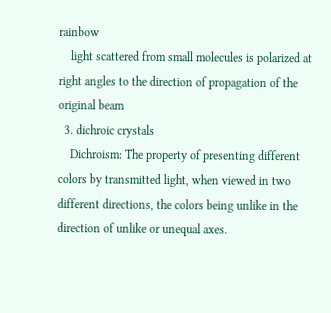rainbow
    light scattered from small molecules is polarized at right angles to the direction of propagation of the original beam
  3. dichroic crystals
    Dichroism: The property of presenting different colors by transmitted light, when viewed in two different directions, the colors being unlike in the direction of unlike or unequal axes.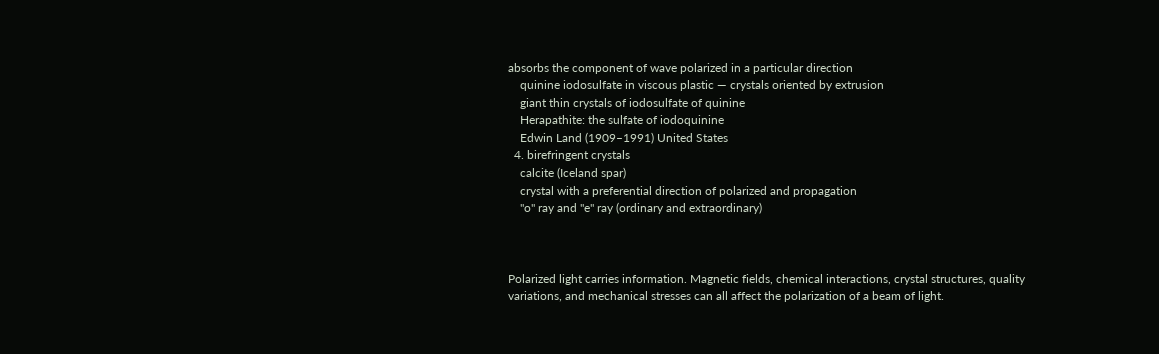absorbs the component of wave polarized in a particular direction
    quinine iodosulfate in viscous plastic — crystals oriented by extrusion
    giant thin crystals of iodosulfate of quinine
    Herapathite: the sulfate of iodoquinine
    Edwin Land (1909–1991) United States
  4. birefringent crystals
    calcite (Iceland spar)
    crystal with a preferential direction of polarized and propagation
    "o" ray and "e" ray (ordinary and extraordinary)



Polarized light carries information. Magnetic fields, chemical interactions, crystal structures, quality variations, and mechanical stresses can all affect the polarization of a beam of light.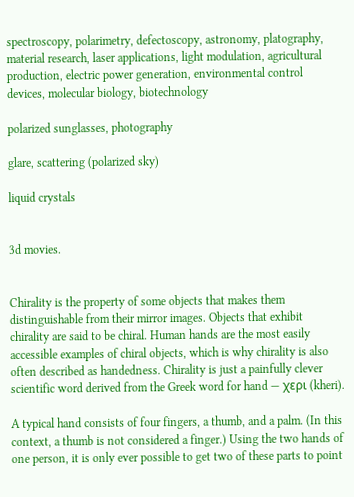spectroscopy, polarimetry, defectoscopy, astronomy, platography, material research, laser applications, light modulation, agricultural production, electric power generation, environmental control devices, molecular biology, biotechnology

polarized sunglasses, photography

glare, scattering (polarized sky)

liquid crystals


3d movies.


Chirality is the property of some objects that makes them distinguishable from their mirror images. Objects that exhibit chirality are said to be chiral. Human hands are the most easily accessible examples of chiral objects, which is why chirality is also often described as handedness. Chirality is just a painfully clever scientific word derived from the Greek word for hand — χερι (kheri).

A typical hand consists of four fingers, a thumb, and a palm. (In this context, a thumb is not considered a finger.) Using the two hands of one person, it is only ever possible to get two of these parts to point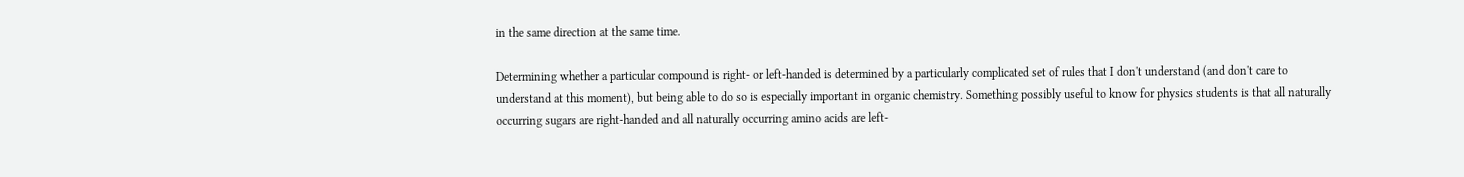in the same direction at the same time.

Determining whether a particular compound is right- or left-handed is determined by a particularly complicated set of rules that I don't understand (and don't care to understand at this moment), but being able to do so is especially important in organic chemistry. Something possibly useful to know for physics students is that all naturally occurring sugars are right-handed and all naturally occurring amino acids are left-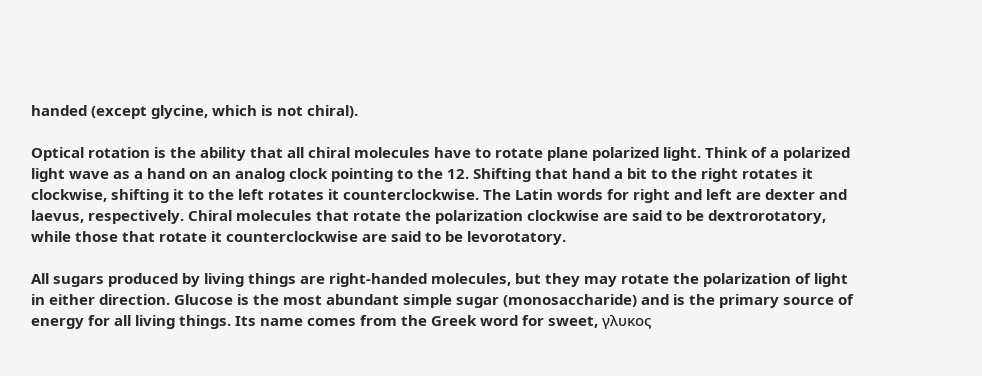handed (except glycine, which is not chiral).

Optical rotation is the ability that all chiral molecules have to rotate plane polarized light. Think of a polarized light wave as a hand on an analog clock pointing to the 12. Shifting that hand a bit to the right rotates it clockwise, shifting it to the left rotates it counterclockwise. The Latin words for right and left are dexter and laevus, respectively. Chiral molecules that rotate the polarization clockwise are said to be dextrorotatory, while those that rotate it counterclockwise are said to be levorotatory.

All sugars produced by living things are right-handed molecules, but they may rotate the polarization of light in either direction. Glucose is the most abundant simple sugar (monosaccharide) and is the primary source of energy for all living things. Its name comes from the Greek word for sweet, γλυκος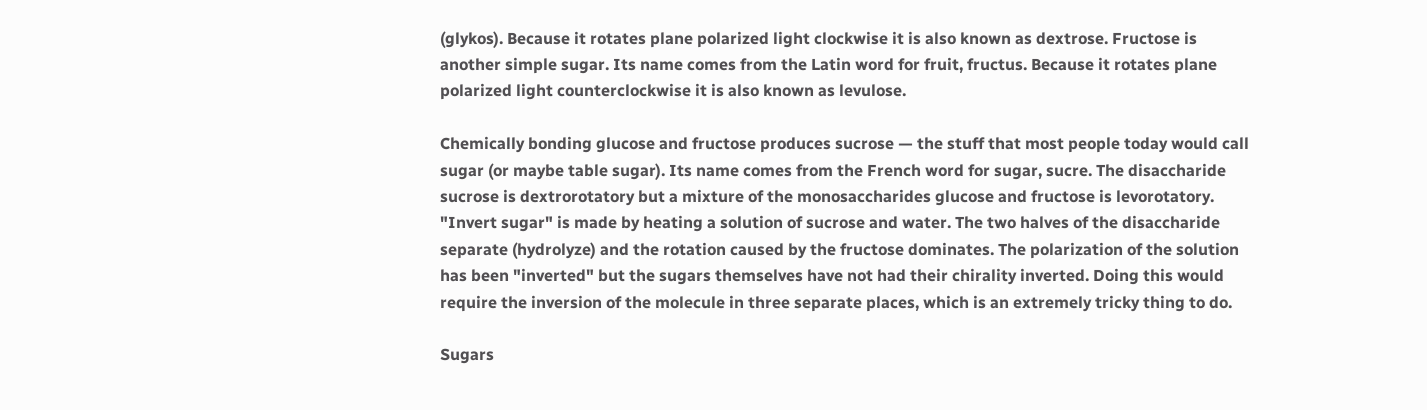(glykos). Because it rotates plane polarized light clockwise it is also known as dextrose. Fructose is another simple sugar. Its name comes from the Latin word for fruit, fructus. Because it rotates plane polarized light counterclockwise it is also known as levulose.

Chemically bonding glucose and fructose produces sucrose — the stuff that most people today would call sugar (or maybe table sugar). Its name comes from the French word for sugar, sucre. The disaccharide sucrose is dextrorotatory but a mixture of the monosaccharides glucose and fructose is levorotatory. "Invert sugar" is made by heating a solution of sucrose and water. The two halves of the disaccharide separate (hydrolyze) and the rotation caused by the fructose dominates. The polarization of the solution has been "inverted" but the sugars themselves have not had their chirality inverted. Doing this would require the inversion of the molecule in three separate places, which is an extremely tricky thing to do.

Sugars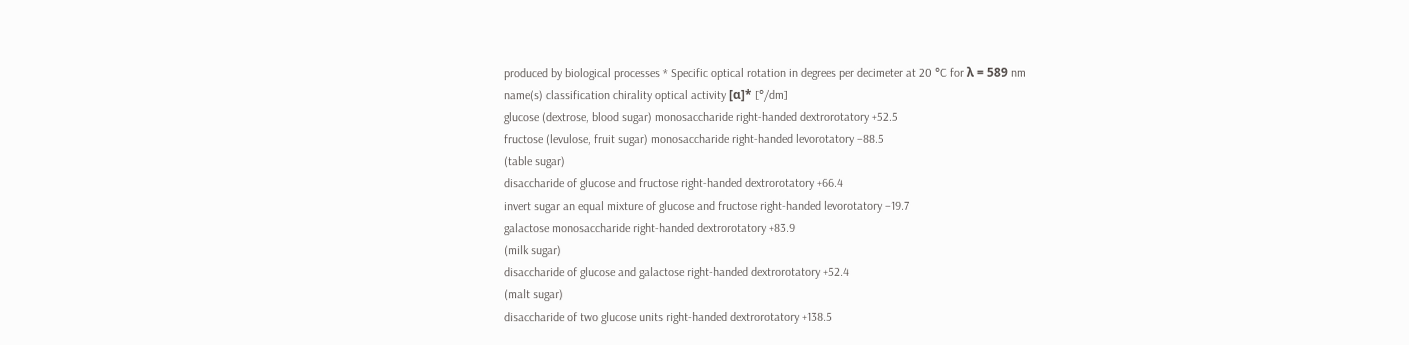produced by biological processes * Specific optical rotation in degrees per decimeter at 20 °C for λ = 589 nm
name(s) classification chirality optical activity [α]* [°/dm]
glucose (dextrose, blood sugar) monosaccharide right-handed dextrorotatory +52.5
fructose (levulose, fruit sugar) monosaccharide right-handed levorotatory −88.5
(table sugar)
disaccharide of glucose and fructose right-handed dextrorotatory +66.4
invert sugar an equal mixture of glucose and fructose right-handed levorotatory −19.7
galactose monosaccharide right-handed dextrorotatory +83.9
(milk sugar)
disaccharide of glucose and galactose right-handed dextrorotatory +52.4
(malt sugar)
disaccharide of two glucose units right-handed dextrorotatory +138.5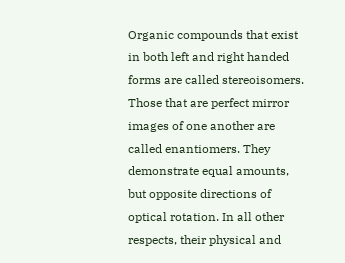Organic compounds that exist in both left and right handed forms are called stereoisomers. Those that are perfect mirror images of one another are called enantiomers. They demonstrate equal amounts, but opposite directions of optical rotation. In all other respects, their physical and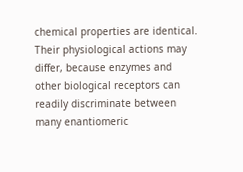chemical properties are identical. Their physiological actions may differ, because enzymes and other biological receptors can readily discriminate between many enantiomeric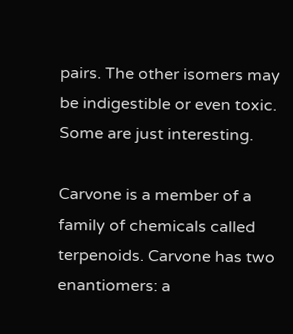pairs. The other isomers may be indigestible or even toxic. Some are just interesting.

Carvone is a member of a family of chemicals called terpenoids. Carvone has two enantiomers: a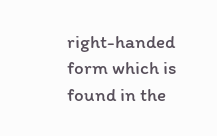right-handed form which is found in the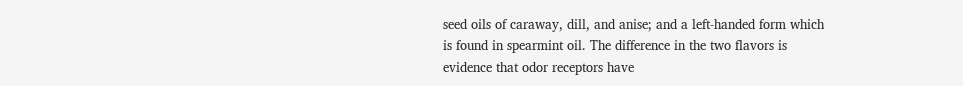seed oils of caraway, dill, and anise; and a left-handed form which is found in spearmint oil. The difference in the two flavors is evidence that odor receptors have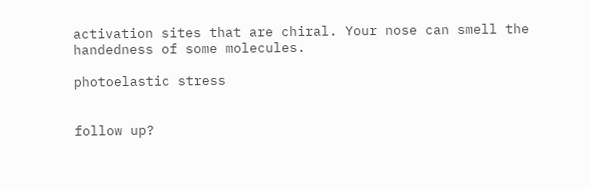activation sites that are chiral. Your nose can smell the handedness of some molecules.

photoelastic stress


follow up?